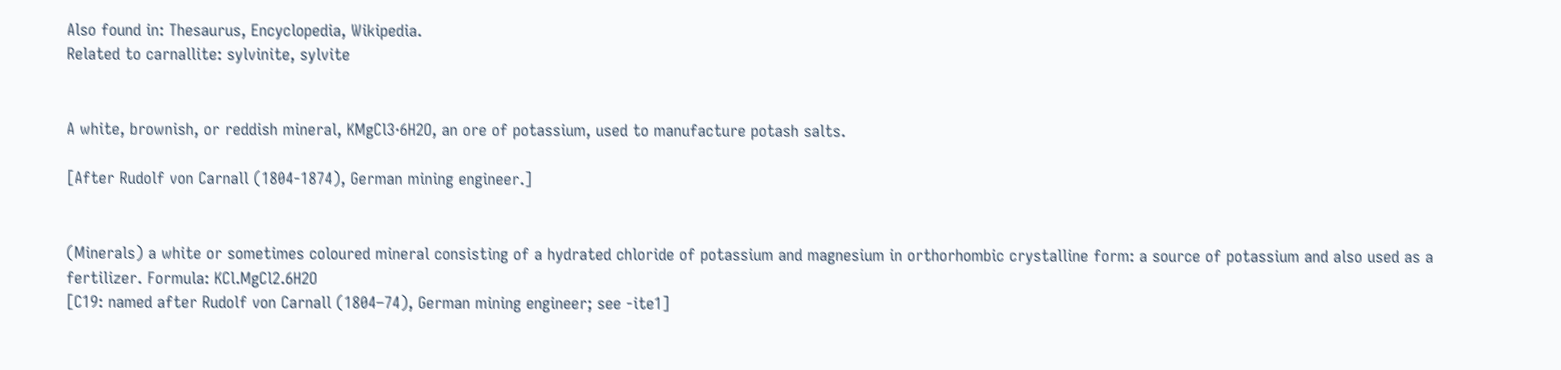Also found in: Thesaurus, Encyclopedia, Wikipedia.
Related to carnallite: sylvinite, sylvite


A white, brownish, or reddish mineral, KMgCl3·6H2O, an ore of potassium, used to manufacture potash salts.

[After Rudolf von Carnall (1804-1874), German mining engineer.]


(Minerals) a white or sometimes coloured mineral consisting of a hydrated chloride of potassium and magnesium in orthorhombic crystalline form: a source of potassium and also used as a fertilizer. Formula: KCl.MgCl2.6H2O
[C19: named after Rudolf von Carnall (1804–74), German mining engineer; see -ite1]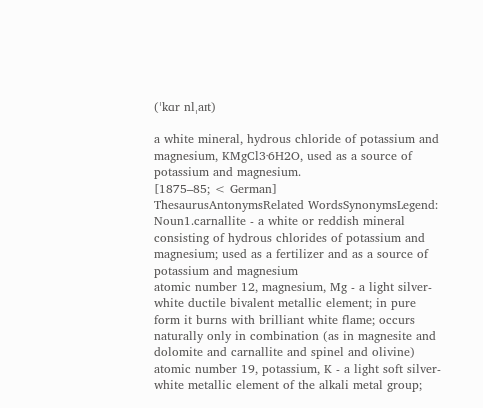(ˈkɑr nlˌaɪt)

a white mineral, hydrous chloride of potassium and magnesium, KMgCl3∙6H2O, used as a source of potassium and magnesium.
[1875–85; < German]
ThesaurusAntonymsRelated WordsSynonymsLegend:
Noun1.carnallite - a white or reddish mineral consisting of hydrous chlorides of potassium and magnesium; used as a fertilizer and as a source of potassium and magnesium
atomic number 12, magnesium, Mg - a light silver-white ductile bivalent metallic element; in pure form it burns with brilliant white flame; occurs naturally only in combination (as in magnesite and dolomite and carnallite and spinel and olivine)
atomic number 19, potassium, K - a light soft silver-white metallic element of the alkali metal group;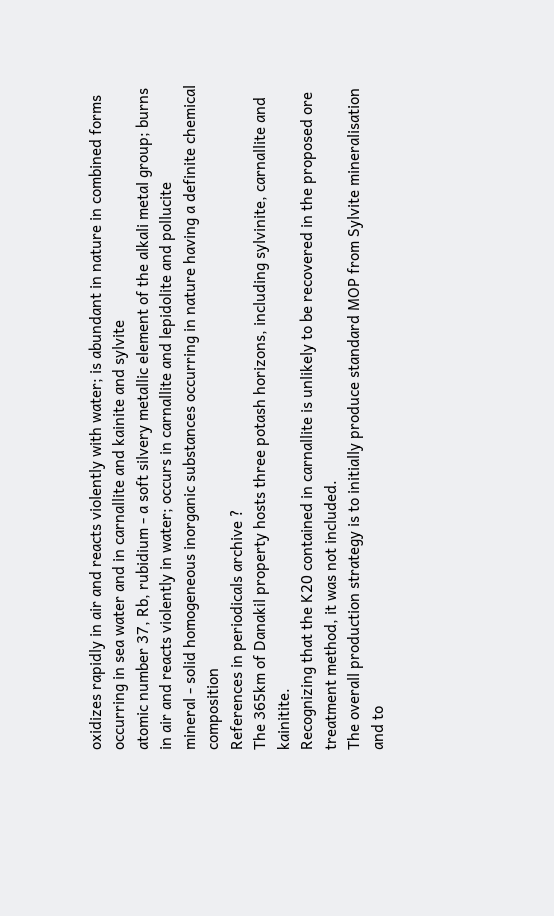oxidizes rapidly in air and reacts violently with water; is abundant in nature in combined forms occurring in sea water and in carnallite and kainite and sylvite
atomic number 37, Rb, rubidium - a soft silvery metallic element of the alkali metal group; burns in air and reacts violently in water; occurs in carnallite and lepidolite and pollucite
mineral - solid homogeneous inorganic substances occurring in nature having a definite chemical composition
References in periodicals archive ?
The 365km of Danakil property hosts three potash horizons, including sylvinite, carnallite and kainitite.
Recognizing that the K20 contained in carnallite is unlikely to be recovered in the proposed ore treatment method, it was not included.
The overall production strategy is to initially produce standard MOP from Sylvite mineralisation and to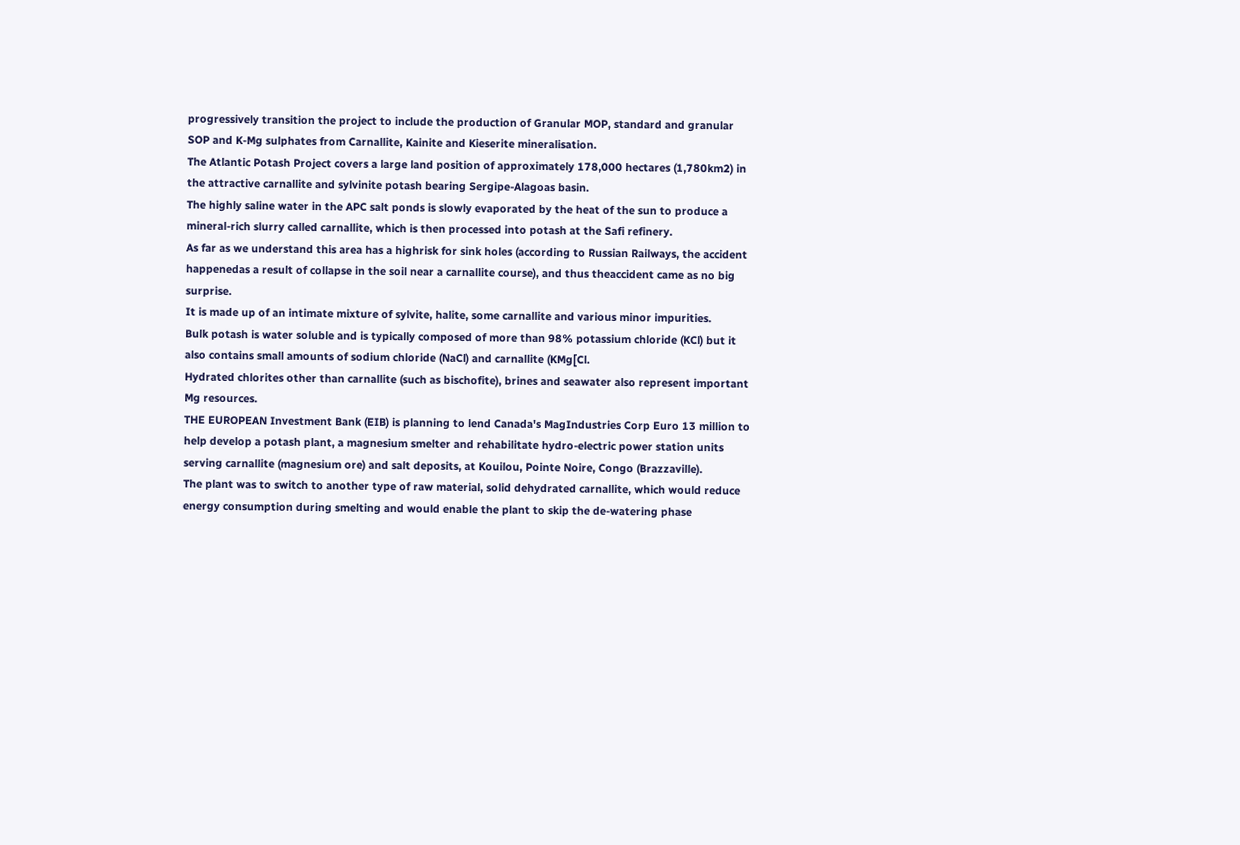progressively transition the project to include the production of Granular MOP, standard and granular SOP and K-Mg sulphates from Carnallite, Kainite and Kieserite mineralisation.
The Atlantic Potash Project covers a large land position of approximately 178,000 hectares (1,780km2) in the attractive carnallite and sylvinite potash bearing Sergipe-Alagoas basin.
The highly saline water in the APC salt ponds is slowly evaporated by the heat of the sun to produce a mineral-rich slurry called carnallite, which is then processed into potash at the Safi refinery.
As far as we understand this area has a highrisk for sink holes (according to Russian Railways, the accident happenedas a result of collapse in the soil near a carnallite course), and thus theaccident came as no big surprise.
It is made up of an intimate mixture of sylvite, halite, some carnallite and various minor impurities.
Bulk potash is water soluble and is typically composed of more than 98% potassium chloride (KCl) but it also contains small amounts of sodium chloride (NaCl) and carnallite (KMg[Cl.
Hydrated chlorites other than carnallite (such as bischofite), brines and seawater also represent important Mg resources.
THE EUROPEAN Investment Bank (EIB) is planning to lend Canada's MagIndustries Corp Euro 13 million to help develop a potash plant, a magnesium smelter and rehabilitate hydro-electric power station units serving carnallite (magnesium ore) and salt deposits, at Kouilou, Pointe Noire, Congo (Brazzaville).
The plant was to switch to another type of raw material, solid dehydrated carnallite, which would reduce energy consumption during smelting and would enable the plant to skip the de-watering phase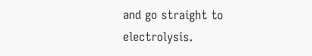and go straight to electrolysis.